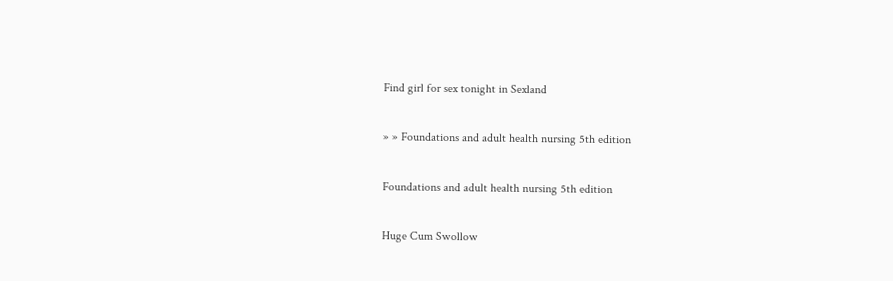Find girl for sex tonight in Sexland

» » Foundations and adult health nursing 5th edition

Foundations and adult health nursing 5th edition

Huge Cum Swollow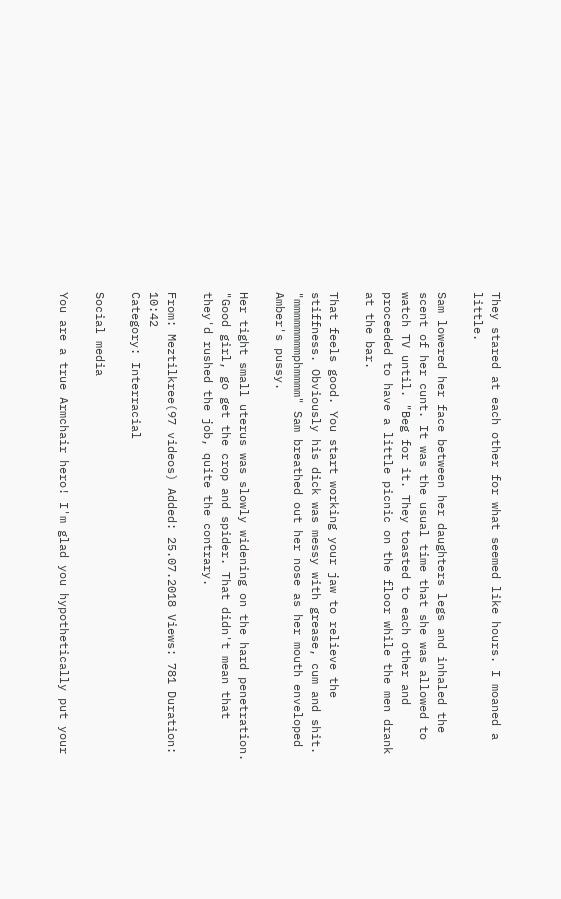They stared at each other for what seemed like hours. I moaned a little.

Sam lowered her face between her daughters legs and inhaled the scent of her cunt. It was the usual time that she was allowed to watch TV until. "Beg for it. They toasted to each other and proceeded to have a little picnic on the floor while the men drank at the bar.

That feels good. You start working your jaw to relieve the stiffness. Obviously his dick was messy with grease, cum and shit. "mmmmmmmmphmmmm" Sam breathed out her nose as her mouth enveloped Amber's pussy.

Her tight small uterus was slowly widening on the hard penetration. "Good girl, go get the crop and spider. That didn't mean that they'd rushed the job, quite the contrary.

From: Meztilkree(97 videos) Added: 25.07.2018 Views: 781 Duration: 10:42
Category: Interracial

Social media

You are a true Armchair hero! I'm glad you hypothetically put your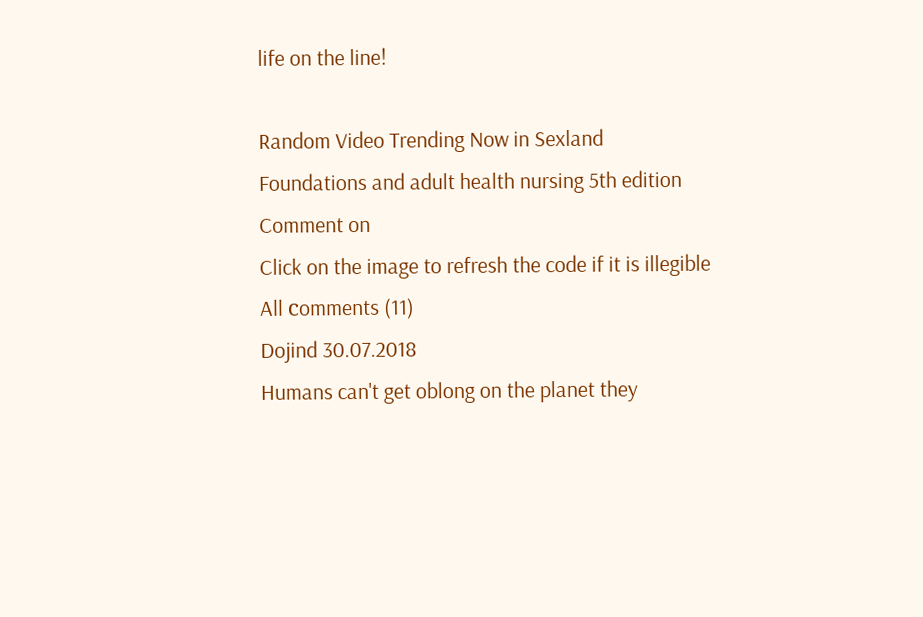life on the line!

Random Video Trending Now in Sexland
Foundations and adult health nursing 5th edition
Comment on
Click on the image to refresh the code if it is illegible
All сomments (11)
Dojind 30.07.2018
Humans can't get oblong on the planet they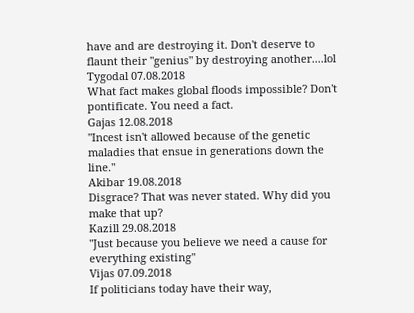have and are destroying it. Don't deserve to flaunt their "genius" by destroying another....lol
Tygodal 07.08.2018
What fact makes global floods impossible? Don't pontificate. You need a fact.
Gajas 12.08.2018
"Incest isn't allowed because of the genetic maladies that ensue in generations down the line."
Akibar 19.08.2018
Disgrace? That was never stated. Why did you make that up?
Kazill 29.08.2018
"Just because you believe we need a cause for everything existing"
Vijas 07.09.2018
If politicians today have their way,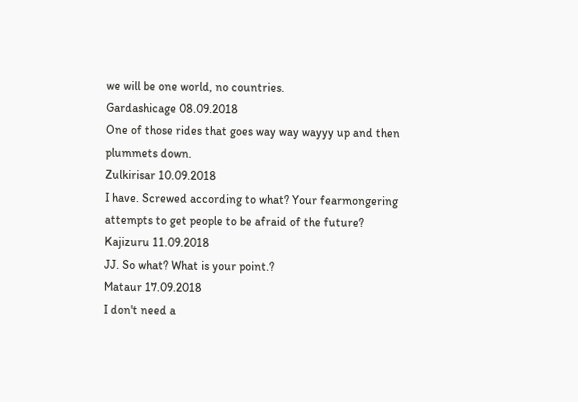we will be one world, no countries.
Gardashicage 08.09.2018
One of those rides that goes way way wayyy up and then plummets down.
Zulkirisar 10.09.2018
I have. Screwed according to what? Your fearmongering attempts to get people to be afraid of the future?
Kajizuru 11.09.2018
JJ. So what? What is your point.?
Mataur 17.09.2018
I don't need a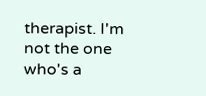therapist. I'm not the one who's a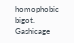homophobic bigot.
Gashicage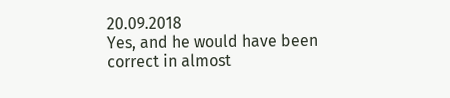20.09.2018
Yes, and he would have been correct in almost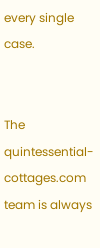every single case.


The quintessential-cottages.com team is always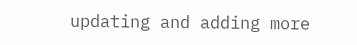updating and adding more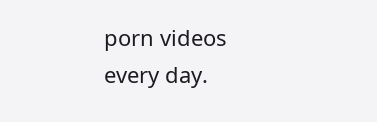porn videos every day.